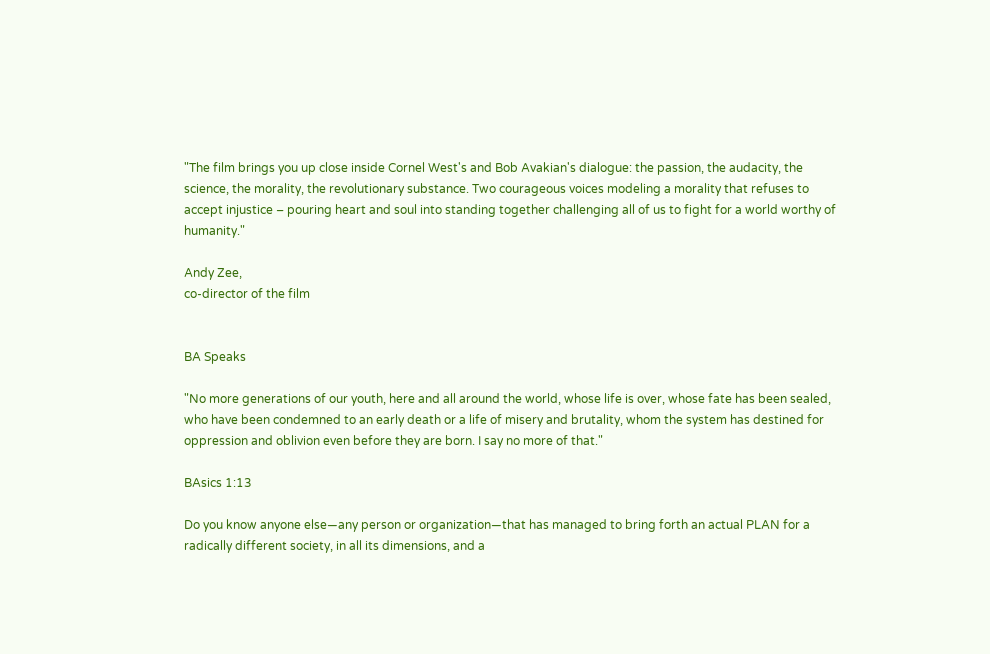"The film brings you up close inside Cornel West's and Bob Avakian's dialogue: the passion, the audacity, the science, the morality, the revolutionary substance. Two courageous voices modeling a morality that refuses to accept injustice – pouring heart and soul into standing together challenging all of us to fight for a world worthy of humanity."

Andy Zee,
co-director of the film


BA Speaks

"No more generations of our youth, here and all around the world, whose life is over, whose fate has been sealed, who have been condemned to an early death or a life of misery and brutality, whom the system has destined for oppression and oblivion even before they are born. I say no more of that."

BAsics 1:13

Do you know anyone else—any person or organization—that has managed to bring forth an actual PLAN for a radically different society, in all its dimensions, and a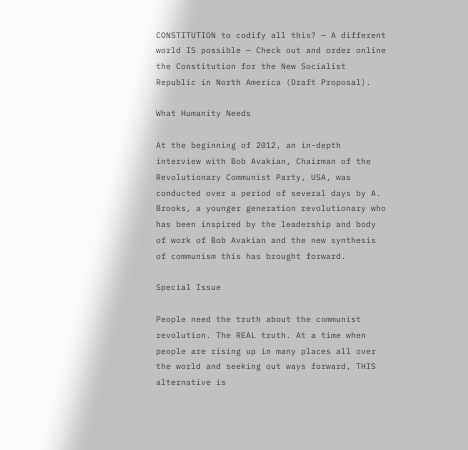CONSTITUTION to codify all this? — A different world IS possible — Check out and order online the Constitution for the New Socialist Republic in North America (Draft Proposal).

What Humanity Needs

At the beginning of 2012, an in-depth interview with Bob Avakian, Chairman of the Revolutionary Communist Party, USA, was conducted over a period of several days by A. Brooks, a younger generation revolutionary who has been inspired by the leadership and body of work of Bob Avakian and the new synthesis of communism this has brought forward.

Special Issue

People need the truth about the communist revolution. The REAL truth. At a time when people are rising up in many places all over the world and seeking out ways forward, THIS alternative is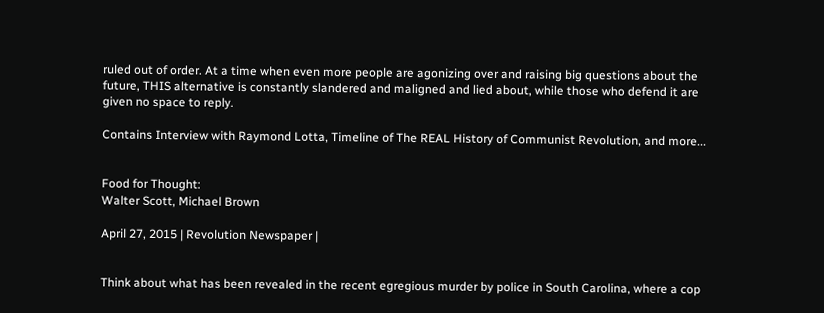ruled out of order. At a time when even more people are agonizing over and raising big questions about the future, THIS alternative is constantly slandered and maligned and lied about, while those who defend it are given no space to reply.

Contains Interview with Raymond Lotta, Timeline of The REAL History of Communist Revolution, and more...


Food for Thought:
Walter Scott, Michael Brown

April 27, 2015 | Revolution Newspaper |


Think about what has been revealed in the recent egregious murder by police in South Carolina, where a cop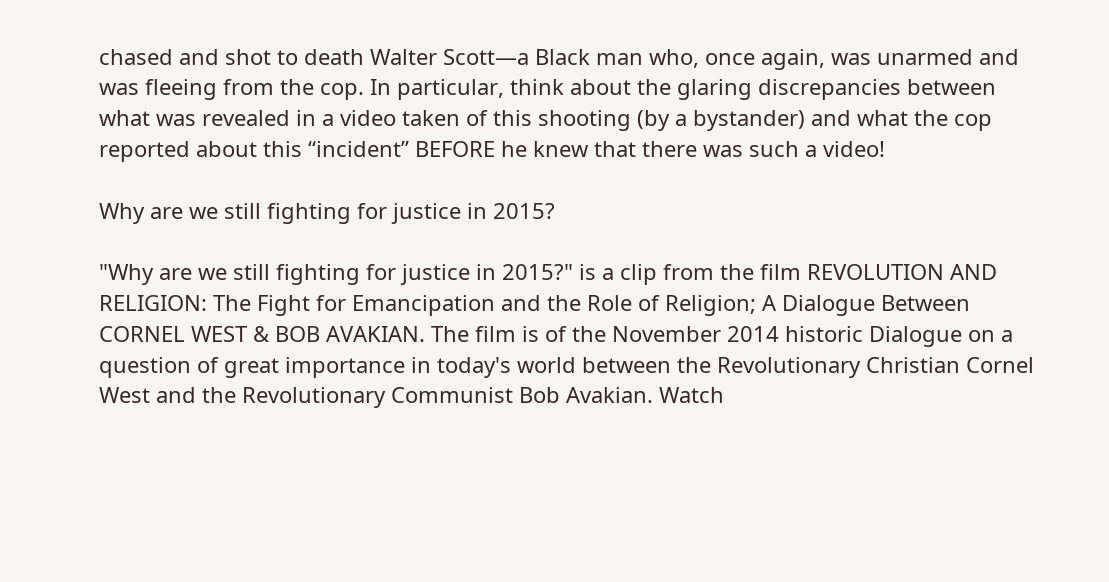chased and shot to death Walter Scott—a Black man who, once again, was unarmed and was fleeing from the cop. In particular, think about the glaring discrepancies between what was revealed in a video taken of this shooting (by a bystander) and what the cop reported about this “incident” BEFORE he knew that there was such a video!

Why are we still fighting for justice in 2015?

"Why are we still fighting for justice in 2015?" is a clip from the film REVOLUTION AND RELIGION: The Fight for Emancipation and the Role of Religion; A Dialogue Between CORNEL WEST & BOB AVAKIAN. The film is of the November 2014 historic Dialogue on a question of great importance in today's world between the Revolutionary Christian Cornel West and the Revolutionary Communist Bob Avakian. Watch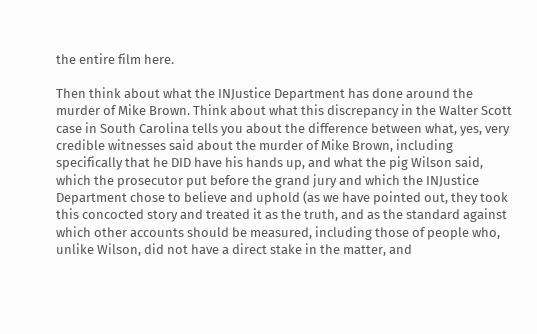the entire film here.

Then think about what the INJustice Department has done around the murder of Mike Brown. Think about what this discrepancy in the Walter Scott case in South Carolina tells you about the difference between what, yes, very credible witnesses said about the murder of Mike Brown, including specifically that he DID have his hands up, and what the pig Wilson said, which the prosecutor put before the grand jury and which the INJustice Department chose to believe and uphold (as we have pointed out, they took this concocted story and treated it as the truth, and as the standard against which other accounts should be measured, including those of people who, unlike Wilson, did not have a direct stake in the matter, and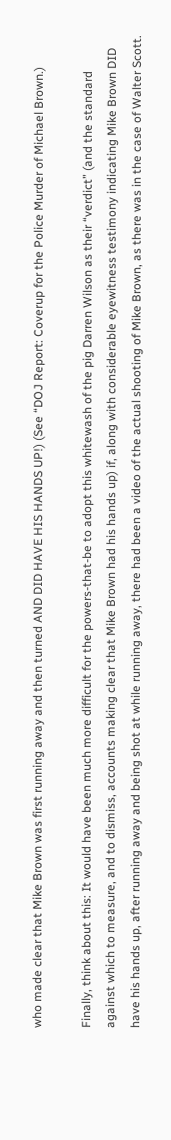who made clear that Mike Brown was first running away and then turned AND DID HAVE HIS HANDS UP!) (See “DOJ Report: Coverup for the Police Murder of Michael Brown.)

Finally, think about this: It would have been much more difficult for the powers-that-be to adopt this whitewash of the pig Darren Wilson as their “verdict” (and the standard against which to measure, and to dismiss, accounts making clear that Mike Brown had his hands up) if, along with considerable eyewitness testimony indicating Mike Brown DID have his hands up, after running away and being shot at while running away, there had been a video of the actual shooting of Mike Brown, as there was in the case of Walter Scott.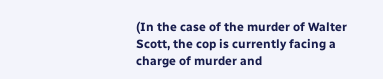(In the case of the murder of Walter Scott, the cop is currently facing a charge of murder and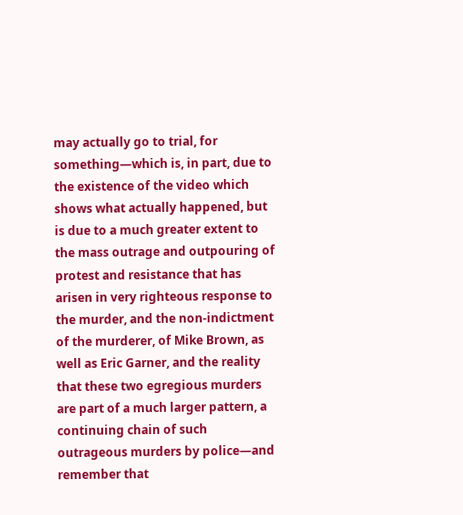may actually go to trial, for something—which is, in part, due to the existence of the video which shows what actually happened, but is due to a much greater extent to the mass outrage and outpouring of protest and resistance that has arisen in very righteous response to the murder, and the non-indictment of the murderer, of Mike Brown, as well as Eric Garner, and the reality that these two egregious murders are part of a much larger pattern, a continuing chain of such outrageous murders by police—and remember that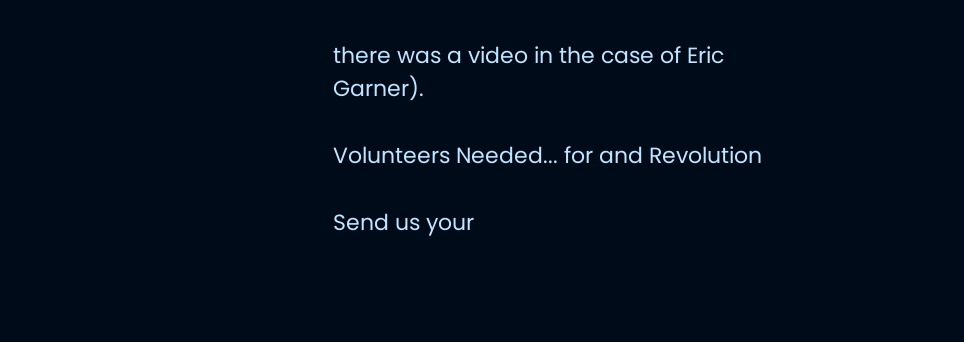there was a video in the case of Eric Garner).

Volunteers Needed... for and Revolution

Send us your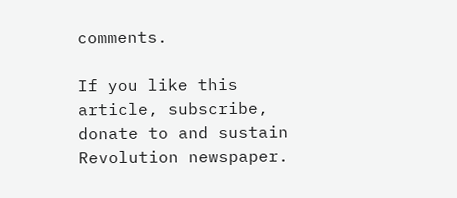comments.

If you like this article, subscribe, donate to and sustain Revolution newspaper.